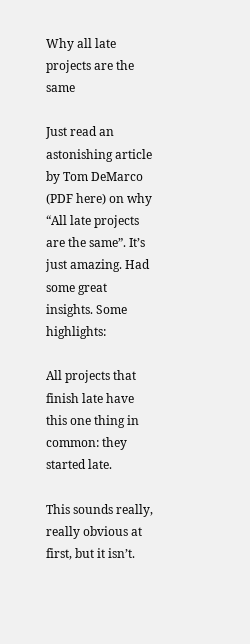Why all late projects are the same

Just read an astonishing article by Tom DeMarco (PDF here) on why “All late projects are the same”. It’s just amazing. Had some great insights. Some highlights:

All projects that finish late have this one thing in common: they started late.

This sounds really, really obvious at first, but it isn’t.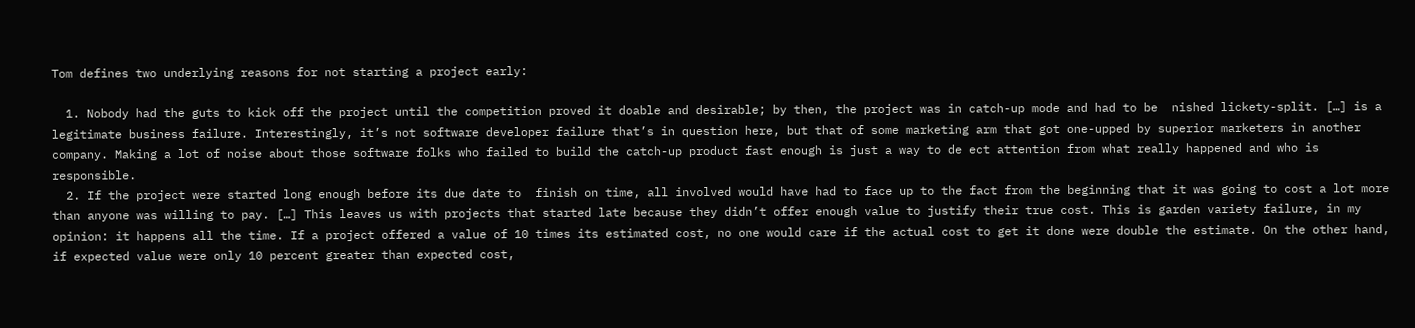Tom defines two underlying reasons for not starting a project early:

  1. Nobody had the guts to kick off the project until the competition proved it doable and desirable; by then, the project was in catch-up mode and had to be  nished lickety-split. […] is a legitimate business failure. Interestingly, it’s not software developer failure that’s in question here, but that of some marketing arm that got one-upped by superior marketers in another company. Making a lot of noise about those software folks who failed to build the catch-up product fast enough is just a way to de ect attention from what really happened and who is responsible.
  2. If the project were started long enough before its due date to  finish on time, all involved would have had to face up to the fact from the beginning that it was going to cost a lot more than anyone was willing to pay. […] This leaves us with projects that started late because they didn’t offer enough value to justify their true cost. This is garden variety failure, in my opinion: it happens all the time. If a project offered a value of 10 times its estimated cost, no one would care if the actual cost to get it done were double the estimate. On the other hand, if expected value were only 10 percent greater than expected cost,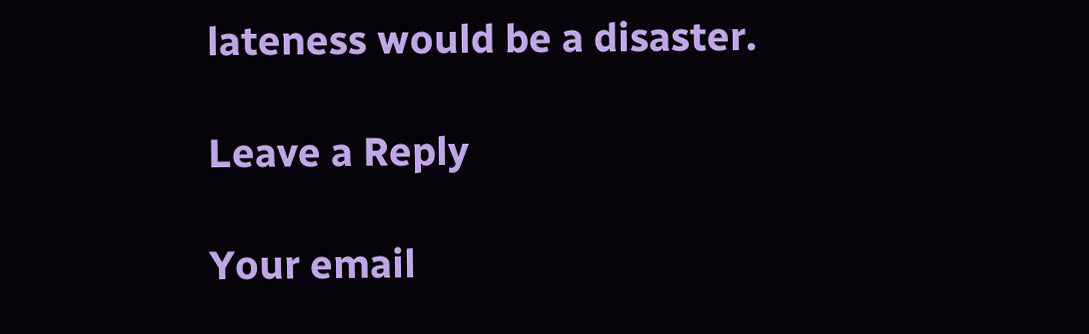lateness would be a disaster.

Leave a Reply

Your email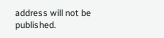address will not be published.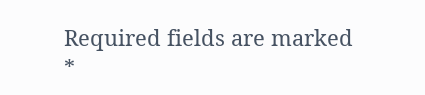Required fields are marked *